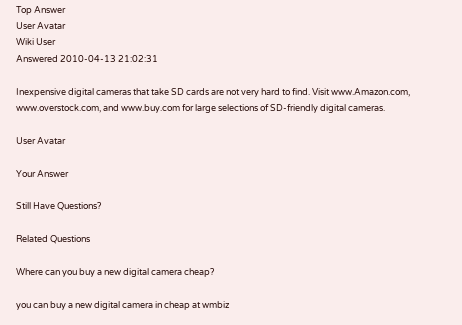Top Answer
User Avatar
Wiki User
Answered 2010-04-13 21:02:31

Inexpensive digital cameras that take SD cards are not very hard to find. Visit www.Amazon.com, www.overstock.com, and www.buy.com for large selections of SD-friendly digital cameras.

User Avatar

Your Answer

Still Have Questions?

Related Questions

Where can you buy a new digital camera cheap?

you can buy a new digital camera in cheap at wmbiz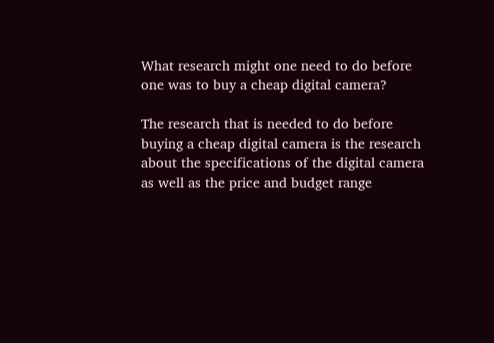What research might one need to do before one was to buy a cheap digital camera?

The research that is needed to do before buying a cheap digital camera is the research about the specifications of the digital camera as well as the price and budget range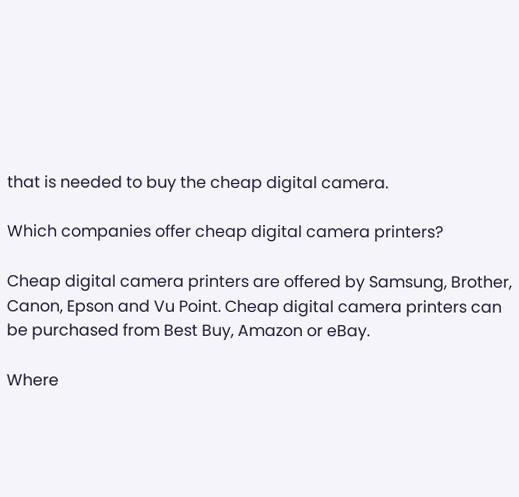that is needed to buy the cheap digital camera.

Which companies offer cheap digital camera printers?

Cheap digital camera printers are offered by Samsung, Brother, Canon, Epson and Vu Point. Cheap digital camera printers can be purchased from Best Buy, Amazon or eBay.

Where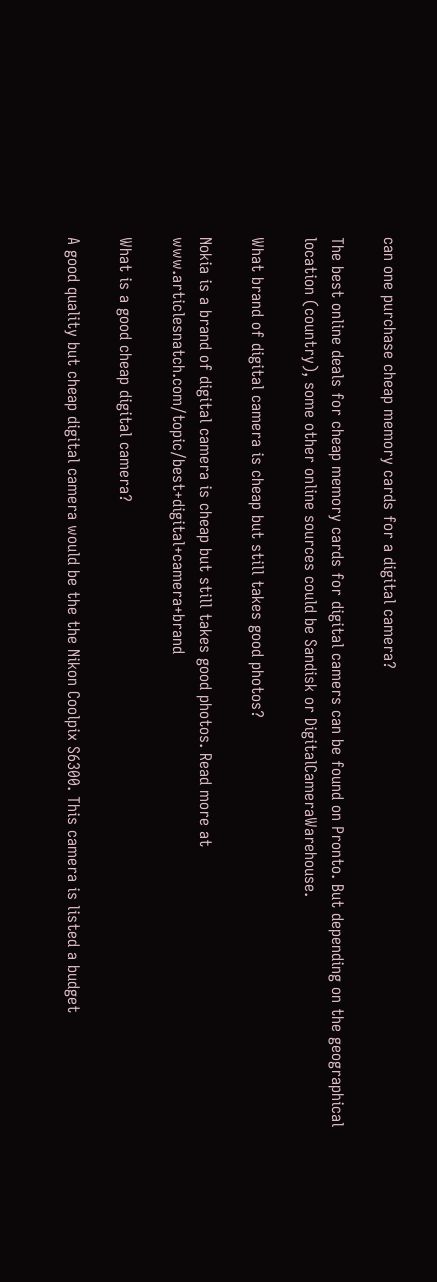can one purchase cheap memory cards for a digital camera?

The best online deals for cheap memory cards for digital camers can be found on Pronto. But depending on the geographical location (country), some other online sources could be Sandisk or DigitalCameraWarehouse.

What brand of digital camera is cheap but still takes good photos?

Nokia is a brand of digital camera is cheap but still takes good photos. Read more at www.articlesnatch.com/topic/best+digital+camera+brand

What is a good cheap digital camera?

A good quality but cheap digital camera would be the the Nikon Coolpix S6300. This camera is listed a budget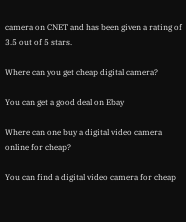camera on CNET and has been given a rating of 3.5 out of 5 stars.

Where can you get cheap digital camera?

You can get a good deal on Ebay

Where can one buy a digital video camera online for cheap?

You can find a digital video camera for cheap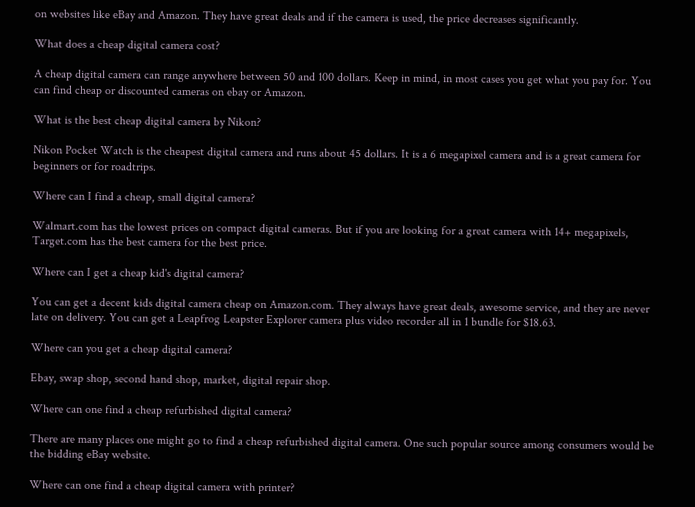on websites like eBay and Amazon. They have great deals and if the camera is used, the price decreases significantly.

What does a cheap digital camera cost?

A cheap digital camera can range anywhere between 50 and 100 dollars. Keep in mind, in most cases you get what you pay for. You can find cheap or discounted cameras on ebay or Amazon.

What is the best cheap digital camera by Nikon?

Nikon Pocket Watch is the cheapest digital camera and runs about 45 dollars. It is a 6 megapixel camera and is a great camera for beginners or for roadtrips.

Where can I find a cheap, small digital camera?

Walmart.com has the lowest prices on compact digital cameras. But if you are looking for a great camera with 14+ megapixels, Target.com has the best camera for the best price.

Where can I get a cheap kid's digital camera?

You can get a decent kids digital camera cheap on Amazon.com. They always have great deals, awesome service, and they are never late on delivery. You can get a Leapfrog Leapster Explorer camera plus video recorder all in 1 bundle for $18.63.

Where can you get a cheap digital camera?

Ebay, swap shop, second hand shop, market, digital repair shop.

Where can one find a cheap refurbished digital camera?

There are many places one might go to find a cheap refurbished digital camera. One such popular source among consumers would be the bidding eBay website.

Where can one find a cheap digital camera with printer?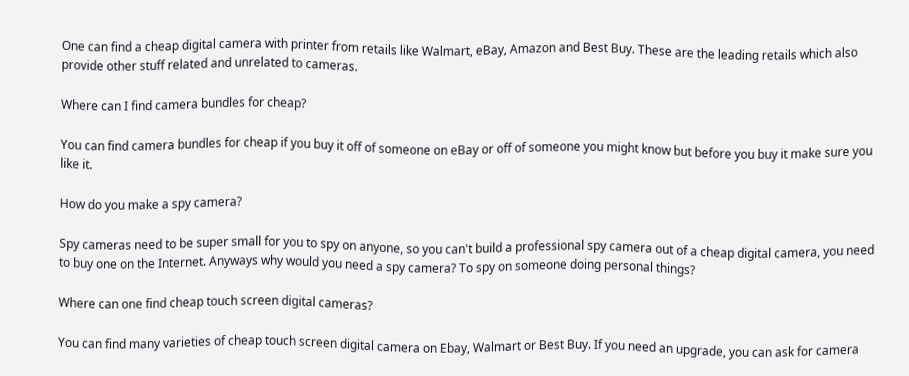One can find a cheap digital camera with printer from retails like Walmart, eBay, Amazon and Best Buy. These are the leading retails which also provide other stuff related and unrelated to cameras.

Where can I find camera bundles for cheap?

You can find camera bundles for cheap if you buy it off of someone on eBay or off of someone you might know but before you buy it make sure you like it.

How do you make a spy camera?

Spy cameras need to be super small for you to spy on anyone, so you can't build a professional spy camera out of a cheap digital camera, you need to buy one on the Internet. Anyways why would you need a spy camera? To spy on someone doing personal things?

Where can one find cheap touch screen digital cameras?

You can find many varieties of cheap touch screen digital camera on Ebay, Walmart or Best Buy. If you need an upgrade, you can ask for camera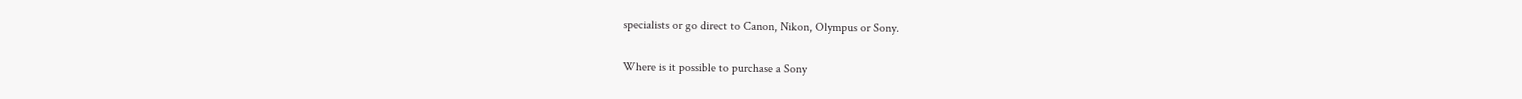specialists or go direct to Canon, Nikon, Olympus or Sony.

Where is it possible to purchase a Sony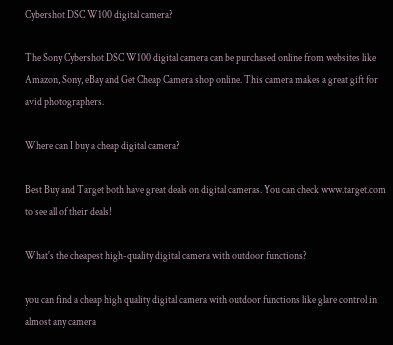Cybershot DSC W100 digital camera?

The Sony Cybershot DSC W100 digital camera can be purchased online from websites like Amazon, Sony, eBay and Get Cheap Camera shop online. This camera makes a great gift for avid photographers.

Where can I buy a cheap digital camera?

Best Buy and Target both have great deals on digital cameras. You can check www.target.com to see all of their deals!

What's the cheapest high-quality digital camera with outdoor functions?

you can find a cheap high quality digital camera with outdoor functions like glare control in almost any camera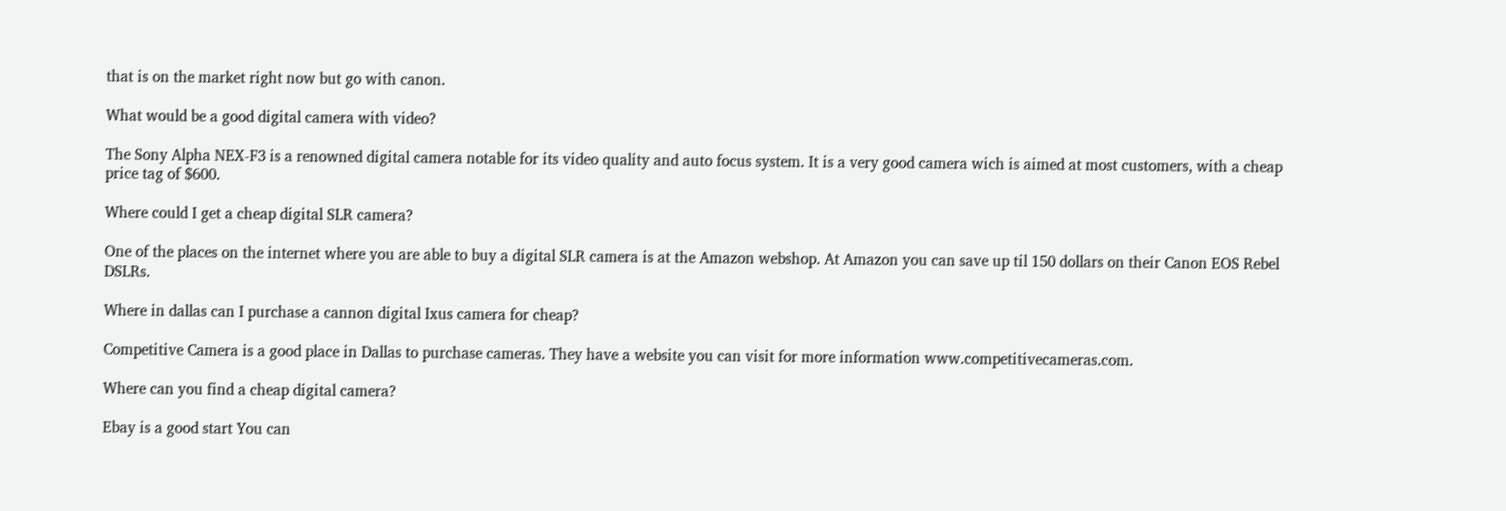that is on the market right now but go with canon.

What would be a good digital camera with video?

The Sony Alpha NEX-F3 is a renowned digital camera notable for its video quality and auto focus system. It is a very good camera wich is aimed at most customers, with a cheap price tag of $600.

Where could I get a cheap digital SLR camera?

One of the places on the internet where you are able to buy a digital SLR camera is at the Amazon webshop. At Amazon you can save up til 150 dollars on their Canon EOS Rebel DSLRs.

Where in dallas can I purchase a cannon digital Ixus camera for cheap?

Competitive Camera is a good place in Dallas to purchase cameras. They have a website you can visit for more information www.competitivecameras.com.

Where can you find a cheap digital camera?

Ebay is a good start You can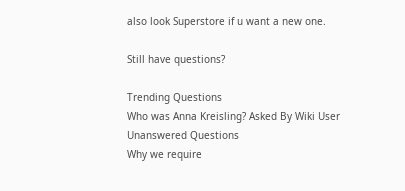also look Superstore if u want a new one.

Still have questions?

Trending Questions
Who was Anna Kreisling? Asked By Wiki User
Unanswered Questions
Why we require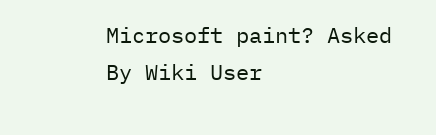Microsoft paint? Asked By Wiki User